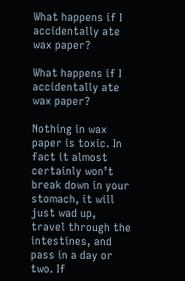What happens if I accidentally ate wax paper?

What happens if I accidentally ate wax paper?

Nothing in wax paper is toxic. In fact it almost certainly won’t break down in your stomach, it will just wad up, travel through the intestines, and pass in a day or two. If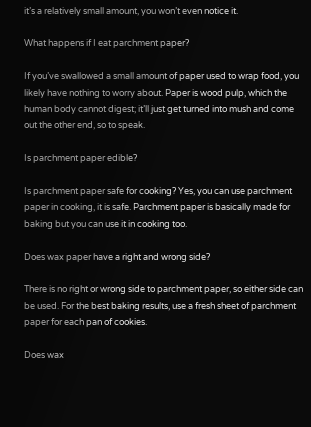it’s a relatively small amount, you won’t even notice it.

What happens if I eat parchment paper?

If you’ve swallowed a small amount of paper used to wrap food, you likely have nothing to worry about. Paper is wood pulp, which the human body cannot digest; it’ll just get turned into mush and come out the other end, so to speak.

Is parchment paper edible?

Is parchment paper safe for cooking? Yes, you can use parchment paper in cooking, it is safe. Parchment paper is basically made for baking but you can use it in cooking too.

Does wax paper have a right and wrong side?

There is no right or wrong side to parchment paper, so either side can be used. For the best baking results, use a fresh sheet of parchment paper for each pan of cookies.

Does wax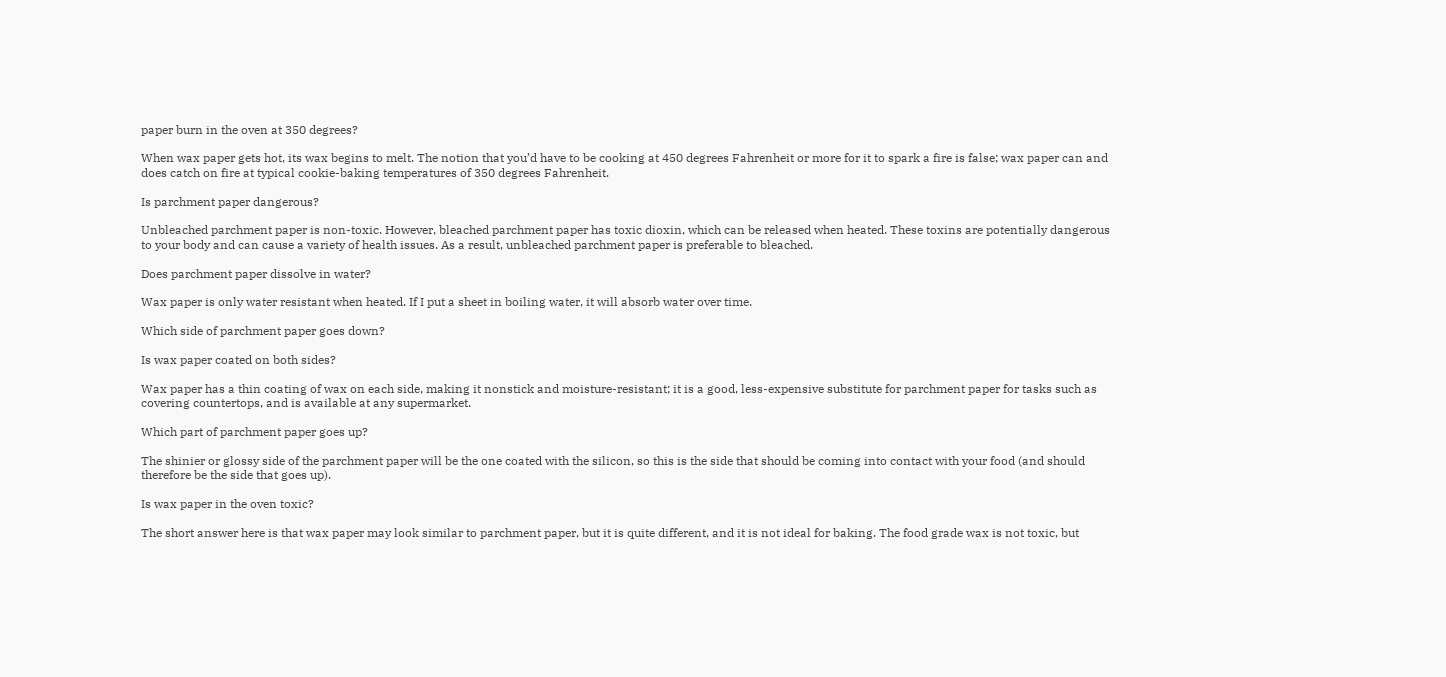paper burn in the oven at 350 degrees?

When wax paper gets hot, its wax begins to melt. The notion that you’d have to be cooking at 450 degrees Fahrenheit or more for it to spark a fire is false; wax paper can and does catch on fire at typical cookie-baking temperatures of 350 degrees Fahrenheit.

Is parchment paper dangerous?

Unbleached parchment paper is non-toxic. However, bleached parchment paper has toxic dioxin, which can be released when heated. These toxins are potentially dangerous to your body and can cause a variety of health issues. As a result, unbleached parchment paper is preferable to bleached.

Does parchment paper dissolve in water?

Wax paper is only water resistant when heated. If I put a sheet in boiling water, it will absorb water over time.

Which side of parchment paper goes down?

Is wax paper coated on both sides?

Wax paper has a thin coating of wax on each side, making it nonstick and moisture-resistant; it is a good, less-expensive substitute for parchment paper for tasks such as covering countertops, and is available at any supermarket.

Which part of parchment paper goes up?

The shinier or glossy side of the parchment paper will be the one coated with the silicon, so this is the side that should be coming into contact with your food (and should therefore be the side that goes up).

Is wax paper in the oven toxic?

The short answer here is that wax paper may look similar to parchment paper, but it is quite different, and it is not ideal for baking. The food grade wax is not toxic, but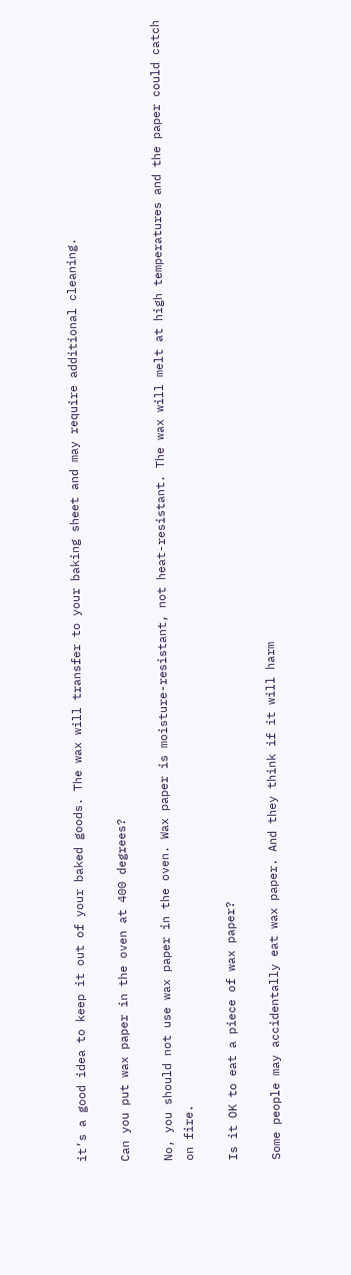it’s a good idea to keep it out of your baked goods. The wax will transfer to your baking sheet and may require additional cleaning.

Can you put wax paper in the oven at 400 degrees?

No, you should not use wax paper in the oven. Wax paper is moisture-resistant, not heat-resistant. The wax will melt at high temperatures and the paper could catch on fire.

Is it OK to eat a piece of wax paper?

Some people may accidentally eat wax paper. And they think if it will harm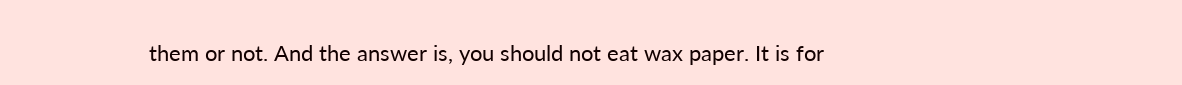them or not. And the answer is, you should not eat wax paper. It is for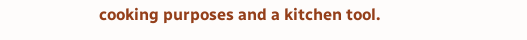cooking purposes and a kitchen tool.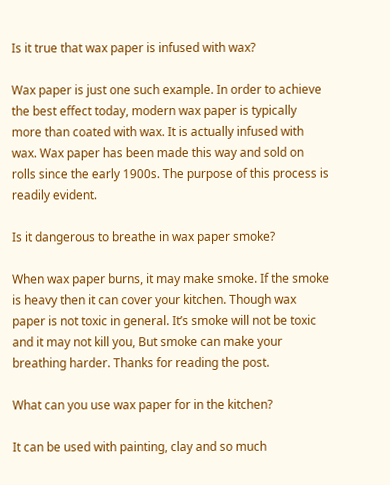Is it true that wax paper is infused with wax?

Wax paper is just one such example. In order to achieve the best effect today, modern wax paper is typically more than coated with wax. It is actually infused with wax. Wax paper has been made this way and sold on rolls since the early 1900s. The purpose of this process is readily evident.

Is it dangerous to breathe in wax paper smoke?

When wax paper burns, it may make smoke. If the smoke is heavy then it can cover your kitchen. Though wax paper is not toxic in general. It’s smoke will not be toxic and it may not kill you, But smoke can make your breathing harder. Thanks for reading the post.

What can you use wax paper for in the kitchen?

It can be used with painting, clay and so much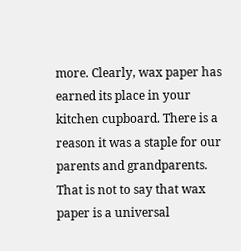more. Clearly, wax paper has earned its place in your kitchen cupboard. There is a reason it was a staple for our parents and grandparents. That is not to say that wax paper is a universal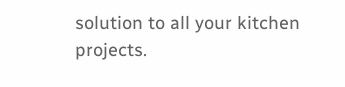solution to all your kitchen projects.